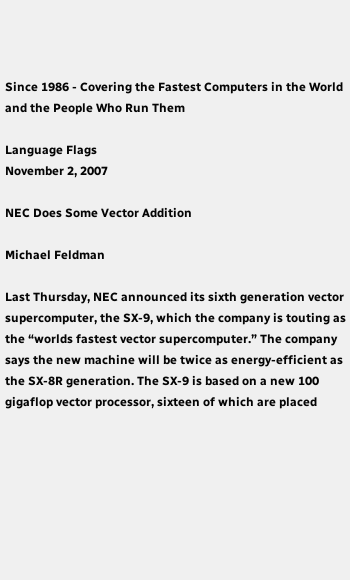Since 1986 - Covering the Fastest Computers in the World and the People Who Run Them

Language Flags
November 2, 2007

NEC Does Some Vector Addition

Michael Feldman

Last Thursday, NEC announced its sixth generation vector supercomputer, the SX-9, which the company is touting as the “worlds fastest vector supercomputer.” The company says the new machine will be twice as energy-efficient as the SX-8R generation. The SX-9 is based on a new 100 gigaflop vector processor, sixteen of which are placed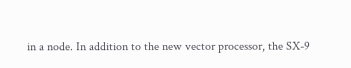in a node. In addition to the new vector processor, the SX-9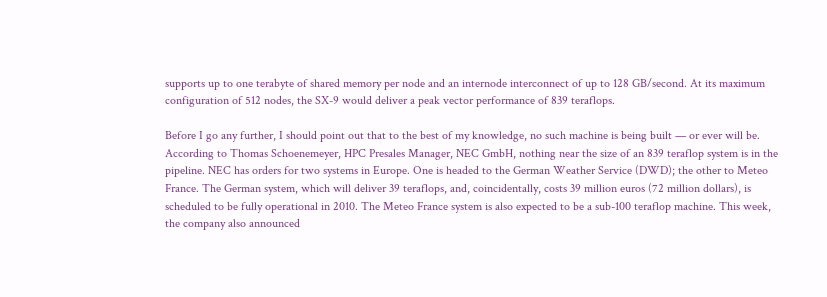supports up to one terabyte of shared memory per node and an internode interconnect of up to 128 GB/second. At its maximum configuration of 512 nodes, the SX-9 would deliver a peak vector performance of 839 teraflops.

Before I go any further, I should point out that to the best of my knowledge, no such machine is being built — or ever will be. According to Thomas Schoenemeyer, HPC Presales Manager, NEC GmbH, nothing near the size of an 839 teraflop system is in the pipeline. NEC has orders for two systems in Europe. One is headed to the German Weather Service (DWD); the other to Meteo France. The German system, which will deliver 39 teraflops, and, coincidentally, costs 39 million euros (72 million dollars), is scheduled to be fully operational in 2010. The Meteo France system is also expected to be a sub-100 teraflop machine. This week, the company also announced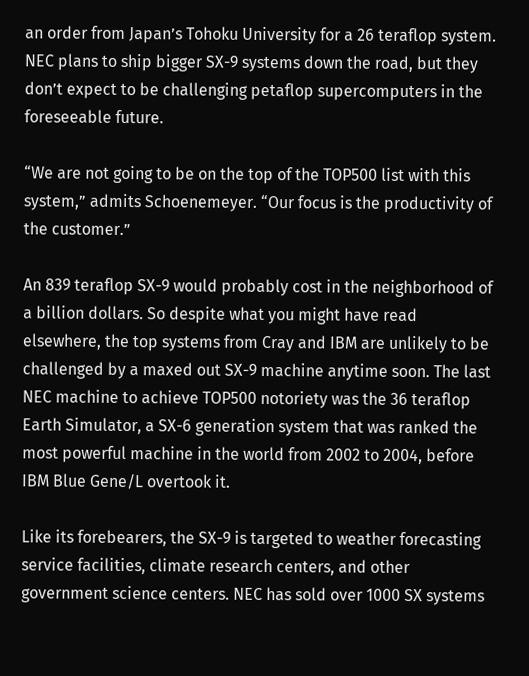an order from Japan’s Tohoku University for a 26 teraflop system. NEC plans to ship bigger SX-9 systems down the road, but they don’t expect to be challenging petaflop supercomputers in the foreseeable future.

“We are not going to be on the top of the TOP500 list with this system,” admits Schoenemeyer. “Our focus is the productivity of the customer.”

An 839 teraflop SX-9 would probably cost in the neighborhood of a billion dollars. So despite what you might have read elsewhere, the top systems from Cray and IBM are unlikely to be challenged by a maxed out SX-9 machine anytime soon. The last NEC machine to achieve TOP500 notoriety was the 36 teraflop Earth Simulator, a SX-6 generation system that was ranked the most powerful machine in the world from 2002 to 2004, before IBM Blue Gene/L overtook it.

Like its forebearers, the SX-9 is targeted to weather forecasting service facilities, climate research centers, and other government science centers. NEC has sold over 1000 SX systems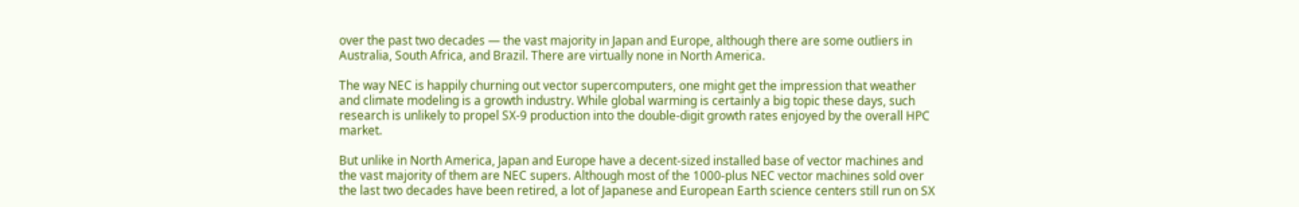over the past two decades — the vast majority in Japan and Europe, although there are some outliers in Australia, South Africa, and Brazil. There are virtually none in North America.

The way NEC is happily churning out vector supercomputers, one might get the impression that weather and climate modeling is a growth industry. While global warming is certainly a big topic these days, such research is unlikely to propel SX-9 production into the double-digit growth rates enjoyed by the overall HPC market.

But unlike in North America, Japan and Europe have a decent-sized installed base of vector machines and the vast majority of them are NEC supers. Although most of the 1000-plus NEC vector machines sold over the last two decades have been retired, a lot of Japanese and European Earth science centers still run on SX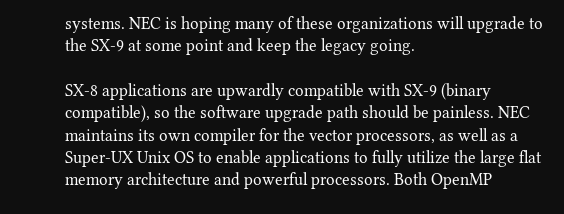systems. NEC is hoping many of these organizations will upgrade to the SX-9 at some point and keep the legacy going.

SX-8 applications are upwardly compatible with SX-9 (binary compatible), so the software upgrade path should be painless. NEC maintains its own compiler for the vector processors, as well as a Super-UX Unix OS to enable applications to fully utilize the large flat memory architecture and powerful processors. Both OpenMP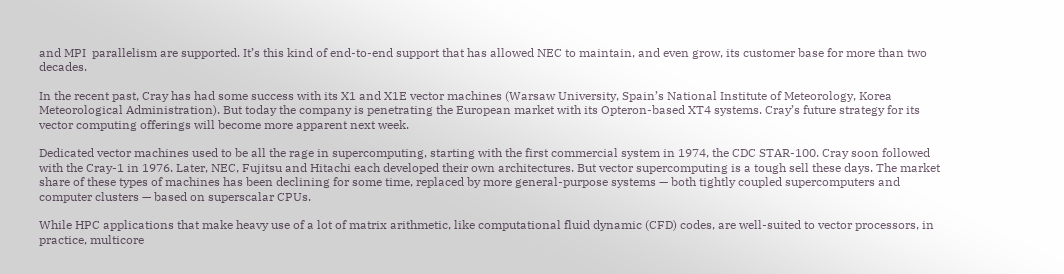and MPI  parallelism are supported. It’s this kind of end-to-end support that has allowed NEC to maintain, and even grow, its customer base for more than two decades.

In the recent past, Cray has had some success with its X1 and X1E vector machines (Warsaw University, Spain’s National Institute of Meteorology, Korea Meteorological Administration). But today the company is penetrating the European market with its Opteron-based XT4 systems. Cray’s future strategy for its vector computing offerings will become more apparent next week.

Dedicated vector machines used to be all the rage in supercomputing, starting with the first commercial system in 1974, the CDC STAR-100. Cray soon followed with the Cray-1 in 1976. Later, NEC, Fujitsu and Hitachi each developed their own architectures. But vector supercomputing is a tough sell these days. The market share of these types of machines has been declining for some time, replaced by more general-purpose systems — both tightly coupled supercomputers and computer clusters — based on superscalar CPUs.

While HPC applications that make heavy use of a lot of matrix arithmetic, like computational fluid dynamic (CFD) codes, are well-suited to vector processors, in practice, multicore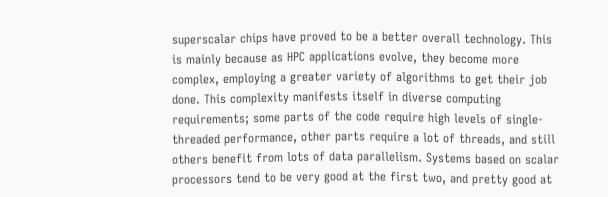superscalar chips have proved to be a better overall technology. This is mainly because as HPC applications evolve, they become more complex, employing a greater variety of algorithms to get their job done. This complexity manifests itself in diverse computing requirements; some parts of the code require high levels of single-threaded performance, other parts require a lot of threads, and still others benefit from lots of data parallelism. Systems based on scalar processors tend to be very good at the first two, and pretty good at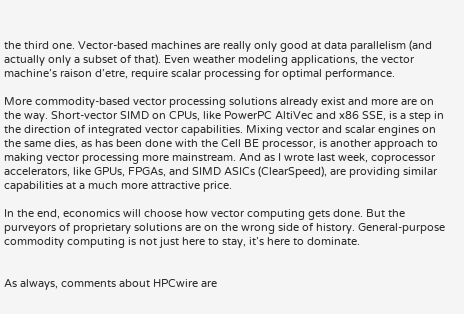the third one. Vector-based machines are really only good at data parallelism (and actually only a subset of that). Even weather modeling applications, the vector machine’s raison d’etre, require scalar processing for optimal performance.

More commodity-based vector processing solutions already exist and more are on the way. Short-vector SIMD on CPUs, like PowerPC AltiVec and x86 SSE, is a step in the direction of integrated vector capabilities. Mixing vector and scalar engines on the same dies, as has been done with the Cell BE processor, is another approach to making vector processing more mainstream. And as I wrote last week, coprocessor accelerators, like GPUs, FPGAs, and SIMD ASICs (ClearSpeed), are providing similar capabilities at a much more attractive price.

In the end, economics will choose how vector computing gets done. But the purveyors of proprietary solutions are on the wrong side of history. General-purpose commodity computing is not just here to stay, it’s here to dominate.


As always, comments about HPCwire are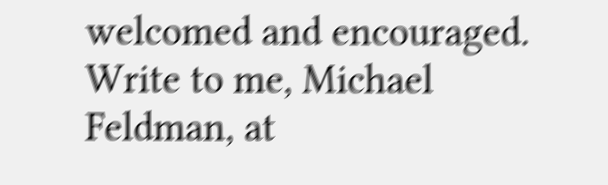welcomed and encouraged. Write to me, Michael Feldman, at